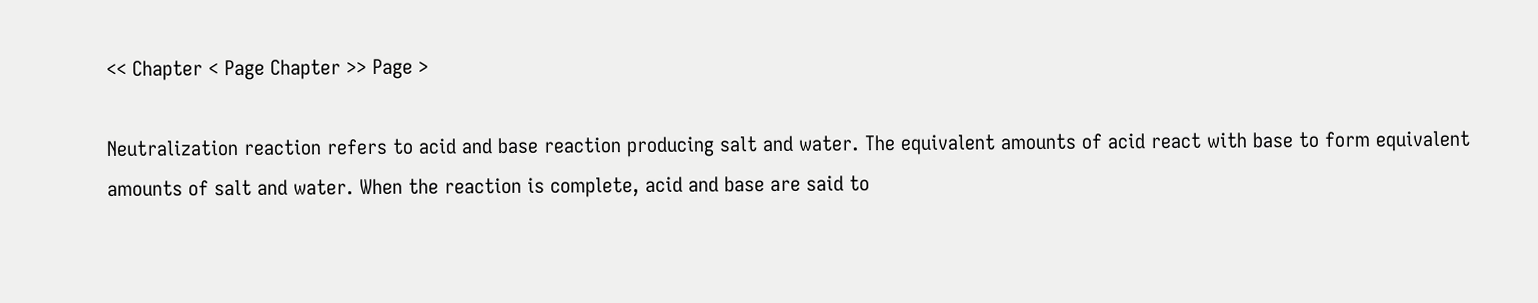<< Chapter < Page Chapter >> Page >

Neutralization reaction refers to acid and base reaction producing salt and water. The equivalent amounts of acid react with base to form equivalent amounts of salt and water. When the reaction is complete, acid and base are said to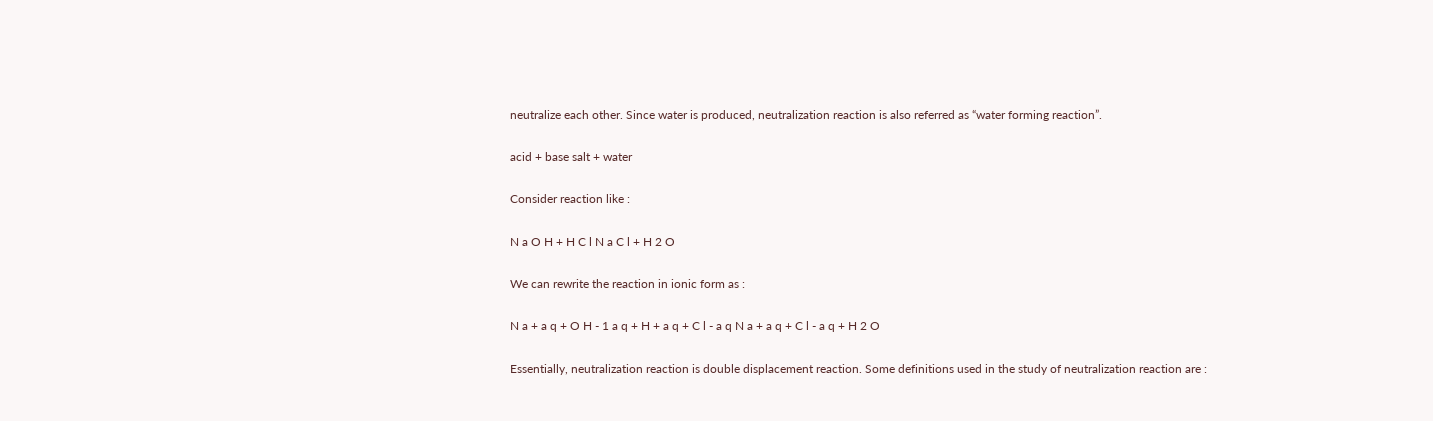neutralize each other. Since water is produced, neutralization reaction is also referred as “water forming reaction”.

acid + base salt + water

Consider reaction like :

N a O H + H C l N a C l + H 2 O

We can rewrite the reaction in ionic form as :

N a + a q + O H - 1 a q + H + a q + C l - a q N a + a q + C l - a q + H 2 O

Essentially, neutralization reaction is double displacement reaction. Some definitions used in the study of neutralization reaction are :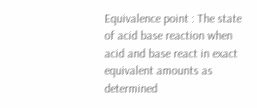Equivalence point : The state of acid base reaction when acid and base react in exact equivalent amounts as determined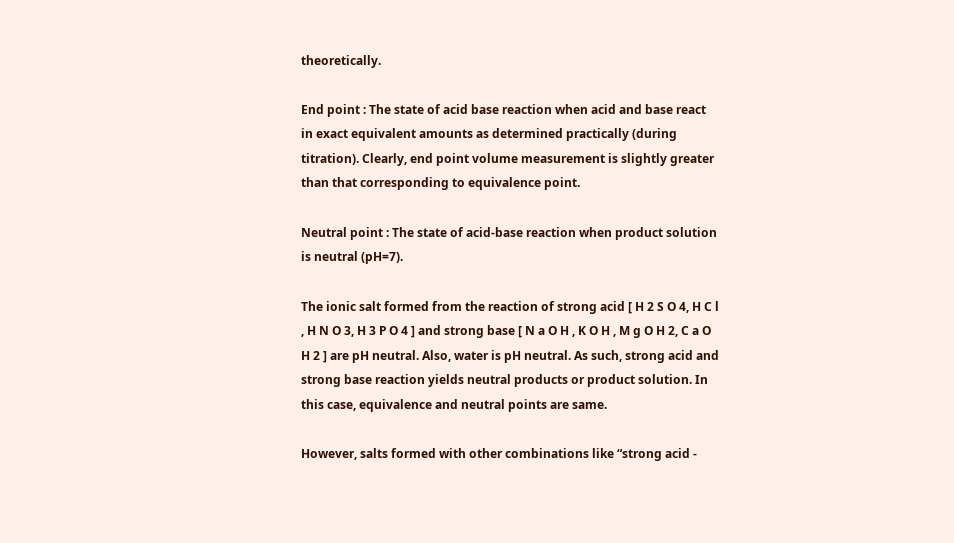theoretically.

End point : The state of acid base reaction when acid and base react in exact equivalent amounts as determined practically (during titration). Clearly, end point volume measurement is slightly greater than that corresponding to equivalence point.

Neutral point : The state of acid-base reaction when product solution is neutral (pH=7).

The ionic salt formed from the reaction of strong acid [ H 2 S O 4, H C l , H N O 3, H 3 P O 4 ] and strong base [ N a O H , K O H , M g O H 2, C a O H 2 ] are pH neutral. Also, water is pH neutral. As such, strong acid and strong base reaction yields neutral products or product solution. In this case, equivalence and neutral points are same.

However, salts formed with other combinations like “strong acid -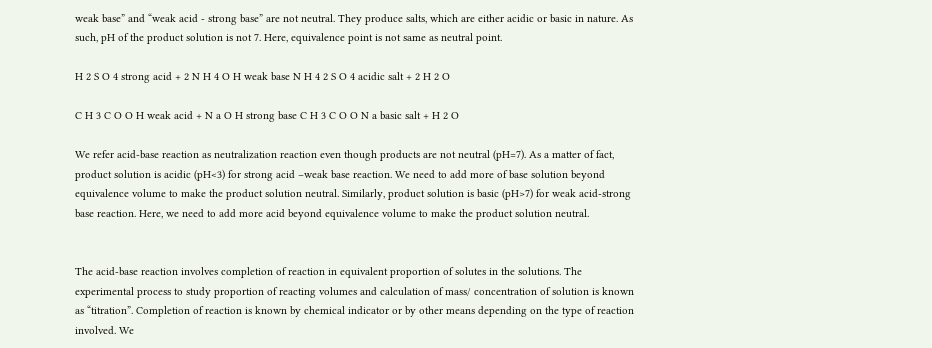weak base” and “weak acid - strong base” are not neutral. They produce salts, which are either acidic or basic in nature. As such, pH of the product solution is not 7. Here, equivalence point is not same as neutral point.

H 2 S O 4 strong acid + 2 N H 4 O H weak base N H 4 2 S O 4 acidic salt + 2 H 2 O

C H 3 C O O H weak acid + N a O H strong base C H 3 C O O N a basic salt + H 2 O

We refer acid-base reaction as neutralization reaction even though products are not neutral (pH=7). As a matter of fact, product solution is acidic (pH<3) for strong acid –weak base reaction. We need to add more of base solution beyond equivalence volume to make the product solution neutral. Similarly, product solution is basic (pH>7) for weak acid-strong base reaction. Here, we need to add more acid beyond equivalence volume to make the product solution neutral.


The acid-base reaction involves completion of reaction in equivalent proportion of solutes in the solutions. The experimental process to study proportion of reacting volumes and calculation of mass/ concentration of solution is known as “titration”. Completion of reaction is known by chemical indicator or by other means depending on the type of reaction involved. We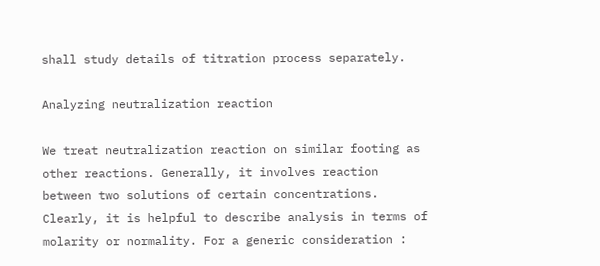shall study details of titration process separately.

Analyzing neutralization reaction

We treat neutralization reaction on similar footing as other reactions. Generally, it involves reaction between two solutions of certain concentrations. Clearly, it is helpful to describe analysis in terms of molarity or normality. For a generic consideration :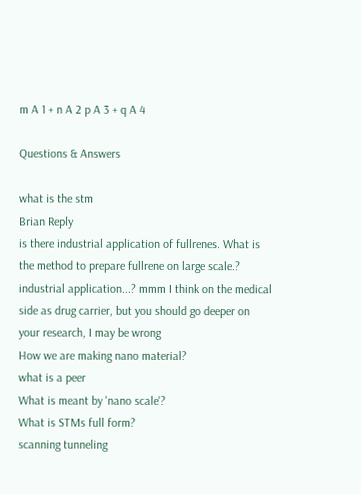m A 1 + n A 2 p A 3 + q A 4

Questions & Answers

what is the stm
Brian Reply
is there industrial application of fullrenes. What is the method to prepare fullrene on large scale.?
industrial application...? mmm I think on the medical side as drug carrier, but you should go deeper on your research, I may be wrong
How we are making nano material?
what is a peer
What is meant by 'nano scale'?
What is STMs full form?
scanning tunneling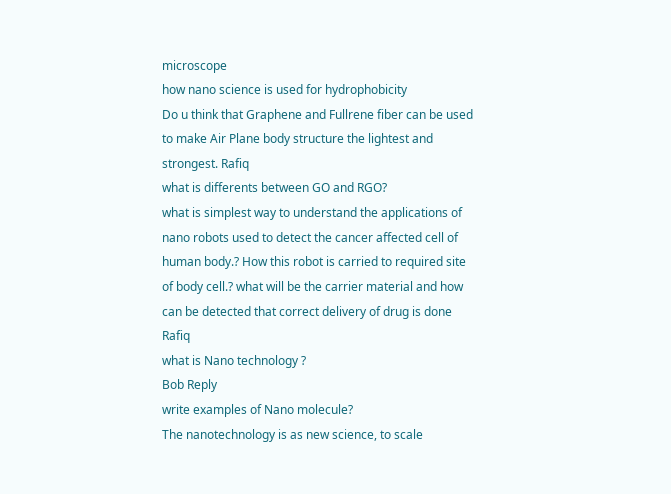microscope
how nano science is used for hydrophobicity
Do u think that Graphene and Fullrene fiber can be used to make Air Plane body structure the lightest and strongest. Rafiq
what is differents between GO and RGO?
what is simplest way to understand the applications of nano robots used to detect the cancer affected cell of human body.? How this robot is carried to required site of body cell.? what will be the carrier material and how can be detected that correct delivery of drug is done Rafiq
what is Nano technology ?
Bob Reply
write examples of Nano molecule?
The nanotechnology is as new science, to scale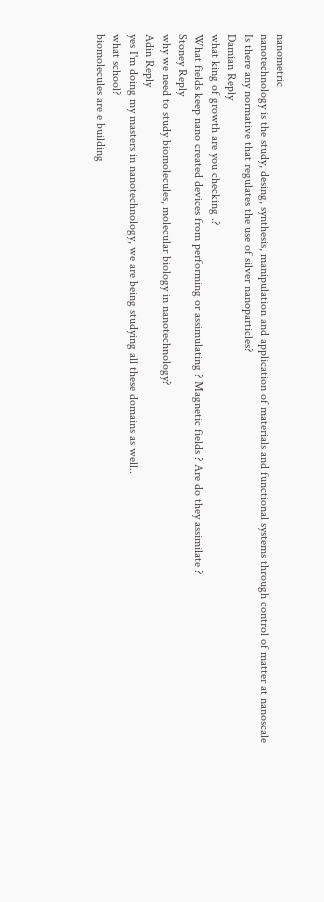nanometric
nanotechnology is the study, desing, synthesis, manipulation and application of materials and functional systems through control of matter at nanoscale
Is there any normative that regulates the use of silver nanoparticles?
Damian Reply
what king of growth are you checking .?
What fields keep nano created devices from performing or assimulating ? Magnetic fields ? Are do they assimilate ?
Stoney Reply
why we need to study biomolecules, molecular biology in nanotechnology?
Adin Reply
yes I'm doing my masters in nanotechnology, we are being studying all these domains as well..
what school?
biomolecules are e building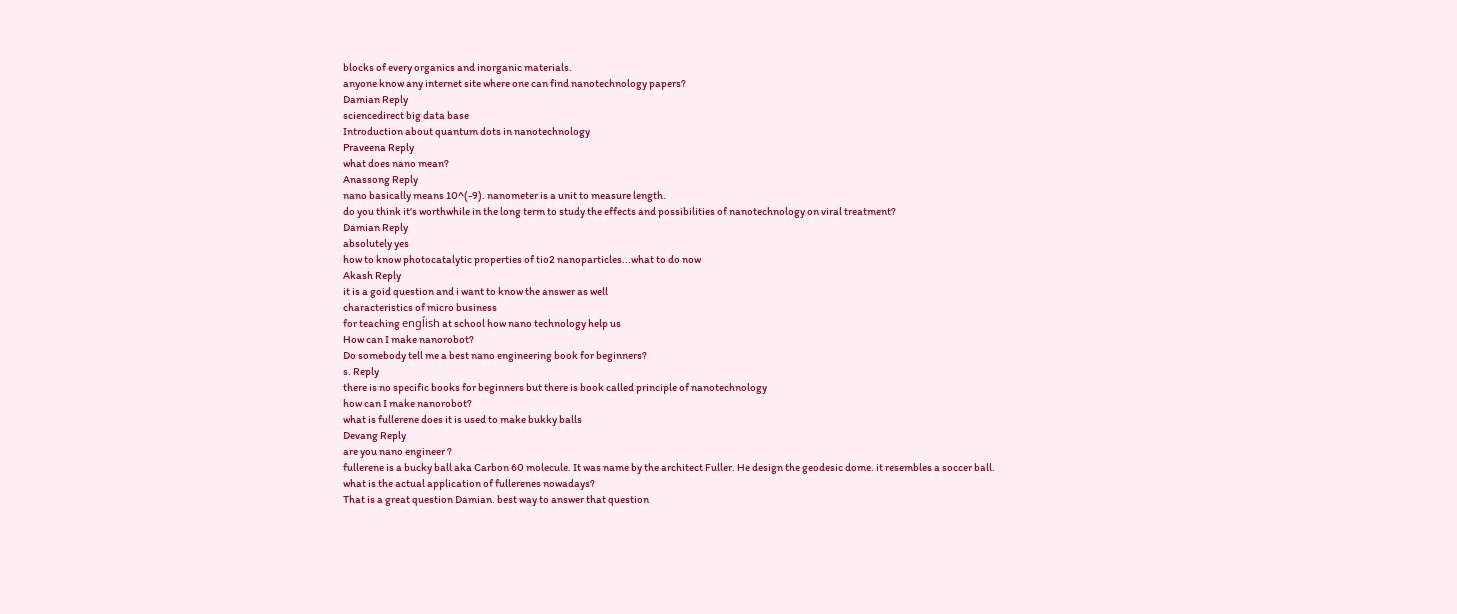blocks of every organics and inorganic materials.
anyone know any internet site where one can find nanotechnology papers?
Damian Reply
sciencedirect big data base
Introduction about quantum dots in nanotechnology
Praveena Reply
what does nano mean?
Anassong Reply
nano basically means 10^(-9). nanometer is a unit to measure length.
do you think it's worthwhile in the long term to study the effects and possibilities of nanotechnology on viral treatment?
Damian Reply
absolutely yes
how to know photocatalytic properties of tio2 nanoparticles...what to do now
Akash Reply
it is a goid question and i want to know the answer as well
characteristics of micro business
for teaching engĺish at school how nano technology help us
How can I make nanorobot?
Do somebody tell me a best nano engineering book for beginners?
s. Reply
there is no specific books for beginners but there is book called principle of nanotechnology
how can I make nanorobot?
what is fullerene does it is used to make bukky balls
Devang Reply
are you nano engineer ?
fullerene is a bucky ball aka Carbon 60 molecule. It was name by the architect Fuller. He design the geodesic dome. it resembles a soccer ball.
what is the actual application of fullerenes nowadays?
That is a great question Damian. best way to answer that question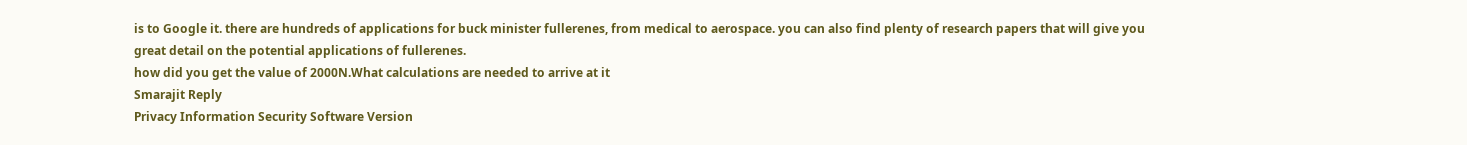is to Google it. there are hundreds of applications for buck minister fullerenes, from medical to aerospace. you can also find plenty of research papers that will give you great detail on the potential applications of fullerenes.
how did you get the value of 2000N.What calculations are needed to arrive at it
Smarajit Reply
Privacy Information Security Software Version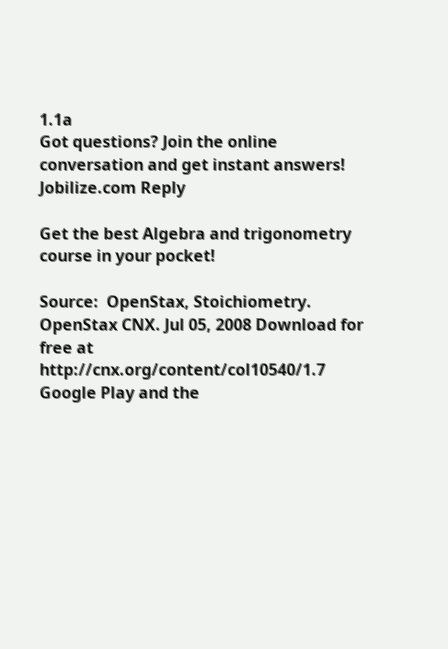1.1a
Got questions? Join the online conversation and get instant answers!
Jobilize.com Reply

Get the best Algebra and trigonometry course in your pocket!

Source:  OpenStax, Stoichiometry. OpenStax CNX. Jul 05, 2008 Download for free at http://cnx.org/content/col10540/1.7
Google Play and the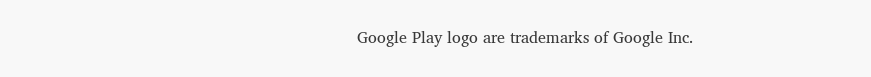Google Play logo are trademarks of Google Inc.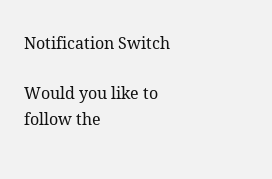Notification Switch

Would you like to follow the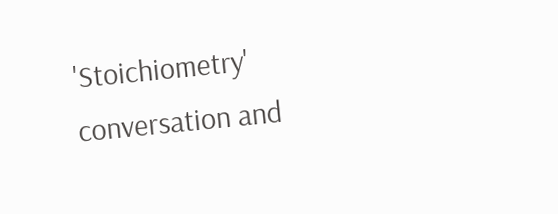'Stoichiometry' conversation and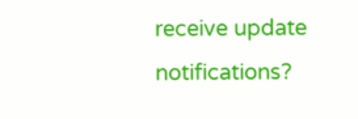receive update notifications?